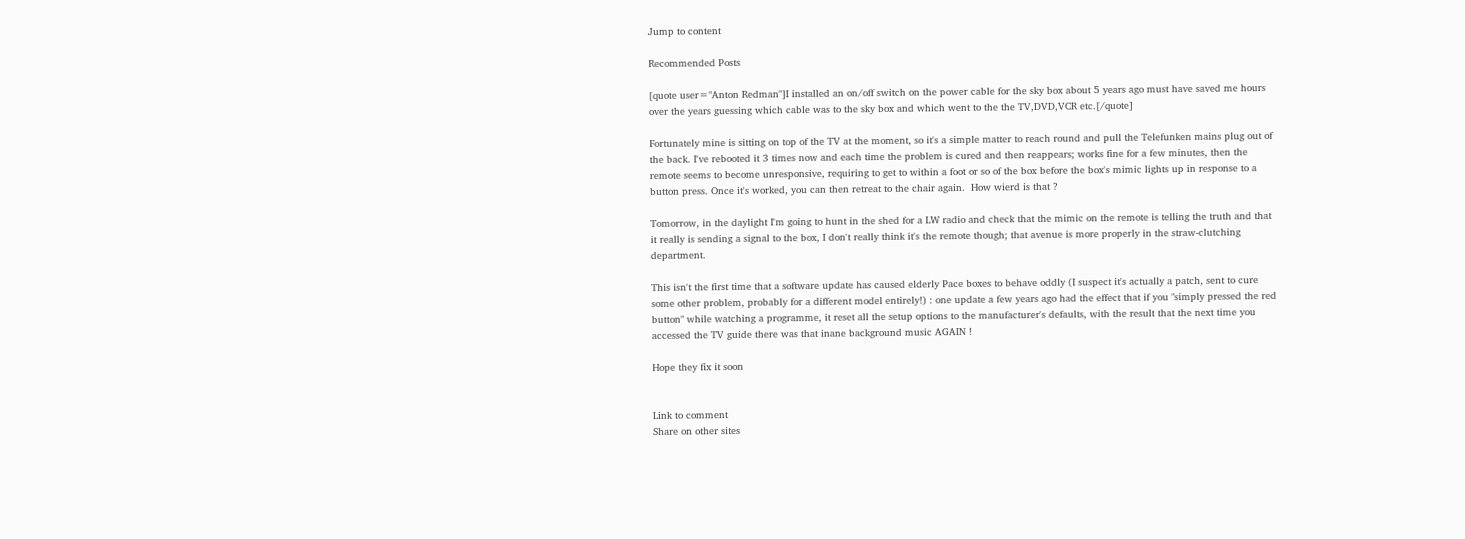Jump to content

Recommended Posts

[quote user="Anton Redman"]I installed an on/off switch on the power cable for the sky box about 5 years ago must have saved me hours over the years guessing which cable was to the sky box and which went to the the TV,DVD,VCR etc.[/quote]

Fortunately mine is sitting on top of the TV at the moment, so it's a simple matter to reach round and pull the Telefunken mains plug out of the back. I've rebooted it 3 times now and each time the problem is cured and then reappears; works fine for a few minutes, then the remote seems to become unresponsive, requiring to get to within a foot or so of the box before the box's mimic lights up in response to a button press. Once it's worked, you can then retreat to the chair again.  How wierd is that ?

Tomorrow, in the daylight I'm going to hunt in the shed for a LW radio and check that the mimic on the remote is telling the truth and that it really is sending a signal to the box, I don't really think it's the remote though; that avenue is more properly in the straw-clutching department.

This isn't the first time that a software update has caused elderly Pace boxes to behave oddly (I suspect it's actually a patch, sent to cure some other problem, probably for a different model entirely!) : one update a few years ago had the effect that if you "simply pressed the red button" while watching a programme, it reset all the setup options to the manufacturer's defaults, with the result that the next time you accessed the TV guide there was that inane background music AGAIN !

Hope they fix it soon


Link to comment
Share on other sites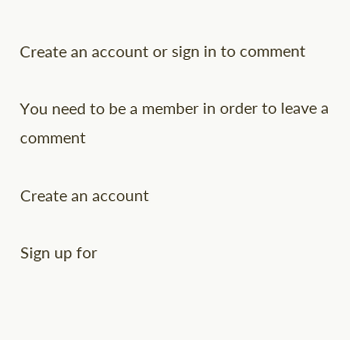Create an account or sign in to comment

You need to be a member in order to leave a comment

Create an account

Sign up for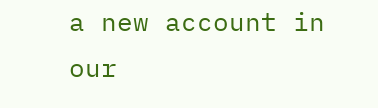a new account in our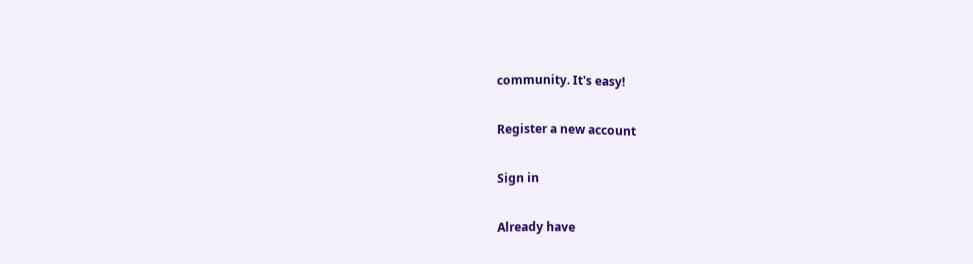community. It's easy!

Register a new account

Sign in

Already have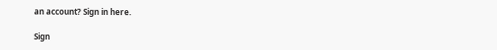an account? Sign in here.

Sign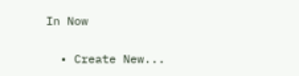In Now

  • Create New...